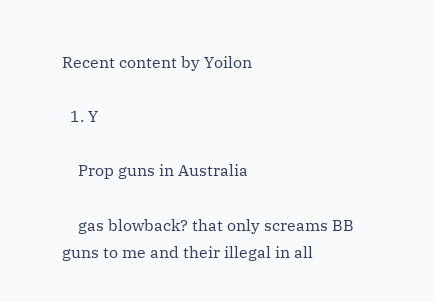Recent content by Yoilon

  1. Y

    Prop guns in Australia

    gas blowback? that only screams BB guns to me and their illegal in all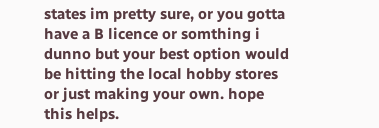states im pretty sure, or you gotta have a B licence or somthing i dunno but your best option would be hitting the local hobby stores or just making your own. hope this helps.